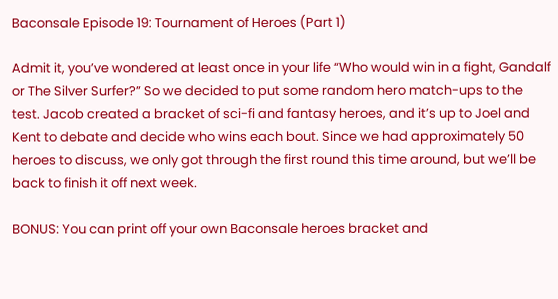Baconsale Episode 19: Tournament of Heroes (Part 1)

Admit it, you’ve wondered at least once in your life “Who would win in a fight, Gandalf or The Silver Surfer?” So we decided to put some random hero match-ups to the test. Jacob created a bracket of sci-fi and fantasy heroes, and it’s up to Joel and Kent to debate and decide who wins each bout. Since we had approximately 50 heroes to discuss, we only got through the first round this time around, but we’ll be back to finish it off next week.

BONUS: You can print off your own Baconsale heroes bracket and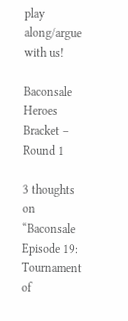play along/argue with us!

Baconsale Heroes Bracket – Round 1

3 thoughts on “Baconsale Episode 19: Tournament of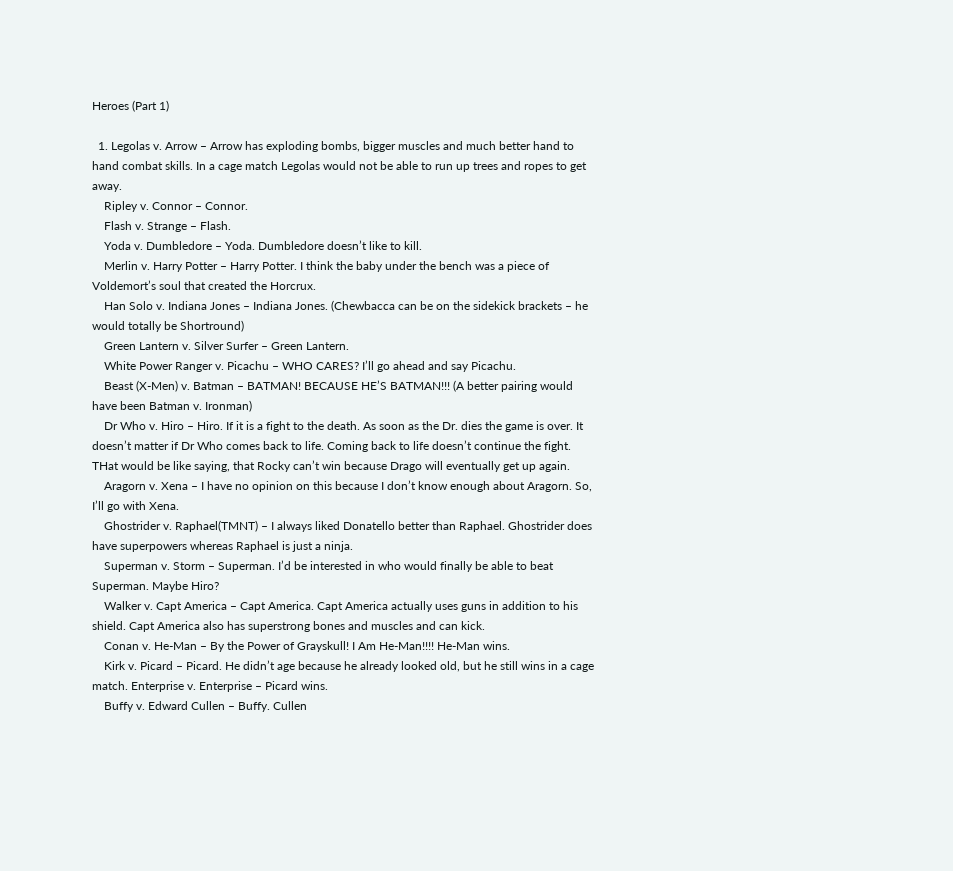Heroes (Part 1)

  1. Legolas v. Arrow – Arrow has exploding bombs, bigger muscles and much better hand to hand combat skills. In a cage match Legolas would not be able to run up trees and ropes to get away.
    Ripley v. Connor – Connor.
    Flash v. Strange – Flash.
    Yoda v. Dumbledore – Yoda. Dumbledore doesn’t like to kill.
    Merlin v. Harry Potter – Harry Potter. I think the baby under the bench was a piece of Voldemort’s soul that created the Horcrux.
    Han Solo v. Indiana Jones – Indiana Jones. (Chewbacca can be on the sidekick brackets – he would totally be Shortround)
    Green Lantern v. Silver Surfer – Green Lantern.
    White Power Ranger v. Picachu – WHO CARES? I’ll go ahead and say Picachu.
    Beast (X-Men) v. Batman – BATMAN! BECAUSE HE’S BATMAN!!! (A better pairing would have been Batman v. Ironman)
    Dr Who v. Hiro – Hiro. If it is a fight to the death. As soon as the Dr. dies the game is over. It doesn’t matter if Dr Who comes back to life. Coming back to life doesn’t continue the fight. THat would be like saying, that Rocky can’t win because Drago will eventually get up again.
    Aragorn v. Xena – I have no opinion on this because I don’t know enough about Aragorn. So, I’ll go with Xena.
    Ghostrider v. Raphael(TMNT) – I always liked Donatello better than Raphael. Ghostrider does have superpowers whereas Raphael is just a ninja.
    Superman v. Storm – Superman. I’d be interested in who would finally be able to beat Superman. Maybe Hiro?
    Walker v. Capt America – Capt America. Capt America actually uses guns in addition to his shield. Capt America also has superstrong bones and muscles and can kick.
    Conan v. He-Man – By the Power of Grayskull! I Am He-Man!!!! He-Man wins.
    Kirk v. Picard – Picard. He didn’t age because he already looked old, but he still wins in a cage match. Enterprise v. Enterprise – Picard wins.
    Buffy v. Edward Cullen – Buffy. Cullen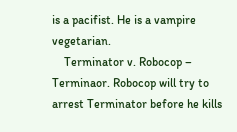is a pacifist. He is a vampire vegetarian.
    Terminator v. Robocop – Terminaor. Robocop will try to arrest Terminator before he kills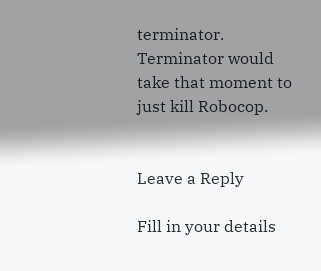terminator. Terminator would take that moment to just kill Robocop.


Leave a Reply

Fill in your details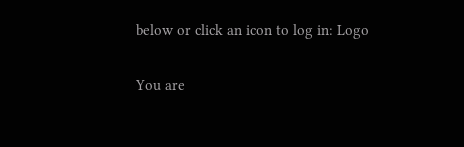below or click an icon to log in: Logo

You are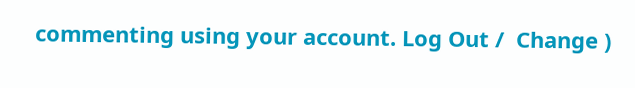commenting using your account. Log Out /  Change )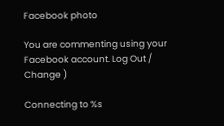Facebook photo

You are commenting using your Facebook account. Log Out /  Change )

Connecting to %s